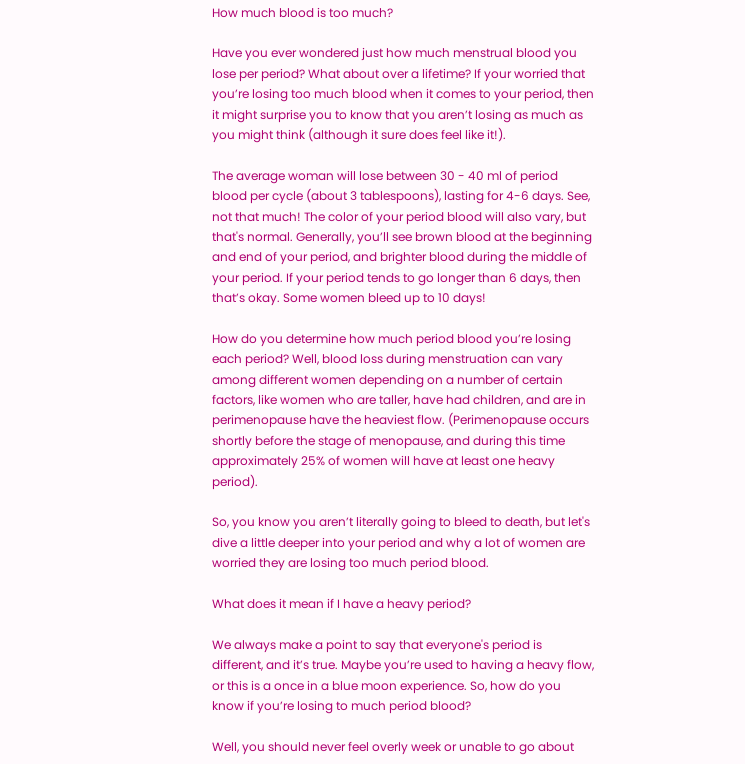How much blood is too much?

Have you ever wondered just how much menstrual blood you lose per period? What about over a lifetime? If your worried that you’re losing too much blood when it comes to your period, then it might surprise you to know that you aren’t losing as much as you might think (although it sure does feel like it!).

The average woman will lose between 30 - 40 ml of period blood per cycle (about 3 tablespoons), lasting for 4-6 days. See, not that much! The color of your period blood will also vary, but that's normal. Generally, you’ll see brown blood at the beginning and end of your period, and brighter blood during the middle of your period. If your period tends to go longer than 6 days, then that’s okay. Some women bleed up to 10 days!

How do you determine how much period blood you’re losing each period? Well, blood loss during menstruation can vary among different women depending on a number of certain factors, like women who are taller, have had children, and are in perimenopause have the heaviest flow. (Perimenopause occurs shortly before the stage of menopause, and during this time approximately 25% of women will have at least one heavy period).

So, you know you aren’t literally going to bleed to death, but let's dive a little deeper into your period and why a lot of women are worried they are losing too much period blood.

What does it mean if I have a heavy period?

We always make a point to say that everyone's period is different, and it’s true. Maybe you’re used to having a heavy flow, or this is a once in a blue moon experience. So, how do you know if you’re losing to much period blood?

Well, you should never feel overly week or unable to go about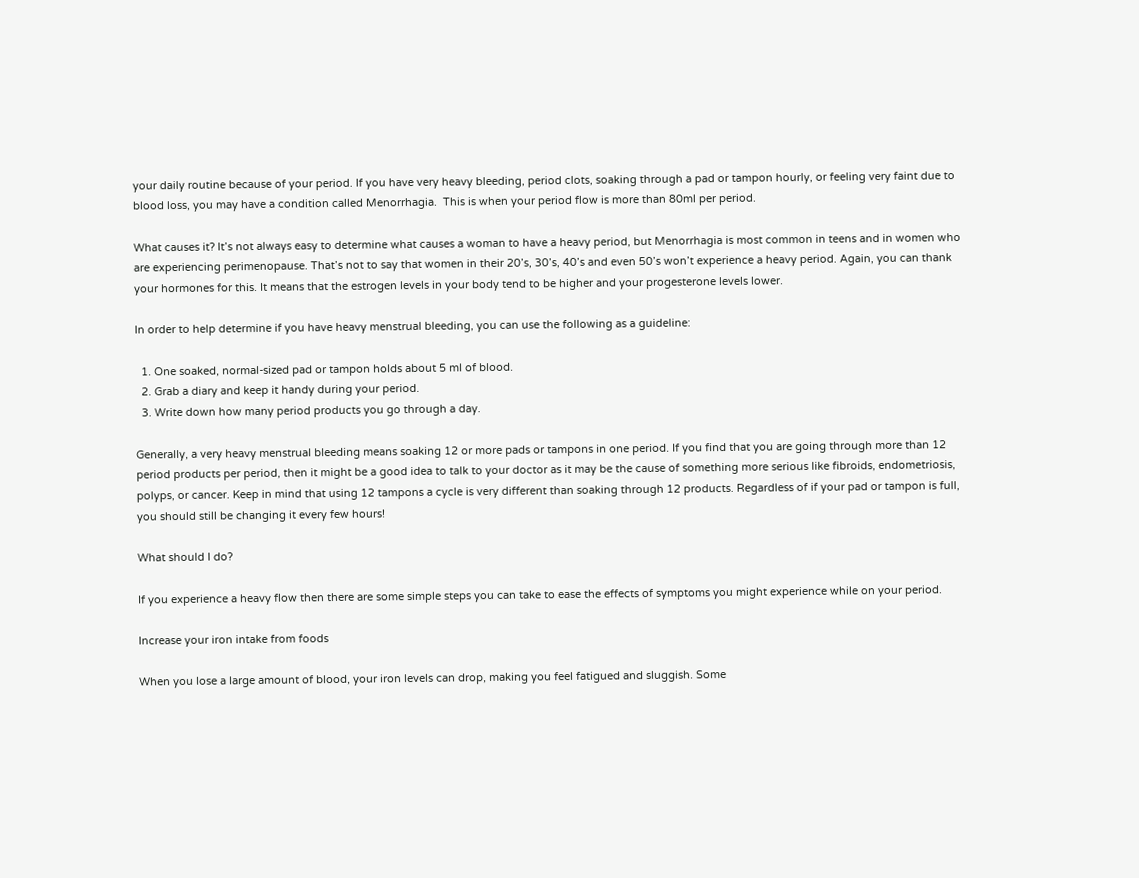your daily routine because of your period. If you have very heavy bleeding, period clots, soaking through a pad or tampon hourly, or feeling very faint due to blood loss, you may have a condition called Menorrhagia.  This is when your period flow is more than 80ml per period.

What causes it? It’s not always easy to determine what causes a woman to have a heavy period, but Menorrhagia is most common in teens and in women who are experiencing perimenopause. That’s not to say that women in their 20’s, 30’s, 40’s and even 50’s won’t experience a heavy period. Again, you can thank your hormones for this. It means that the estrogen levels in your body tend to be higher and your progesterone levels lower.

In order to help determine if you have heavy menstrual bleeding, you can use the following as a guideline:

  1. One soaked, normal-sized pad or tampon holds about 5 ml of blood.
  2. Grab a diary and keep it handy during your period.
  3. Write down how many period products you go through a day.

Generally, a very heavy menstrual bleeding means soaking 12 or more pads or tampons in one period. If you find that you are going through more than 12 period products per period, then it might be a good idea to talk to your doctor as it may be the cause of something more serious like fibroids, endometriosis, polyps, or cancer. Keep in mind that using 12 tampons a cycle is very different than soaking through 12 products. Regardless of if your pad or tampon is full, you should still be changing it every few hours!

What should I do?

If you experience a heavy flow then there are some simple steps you can take to ease the effects of symptoms you might experience while on your period.

Increase your iron intake from foods

When you lose a large amount of blood, your iron levels can drop, making you feel fatigued and sluggish. Some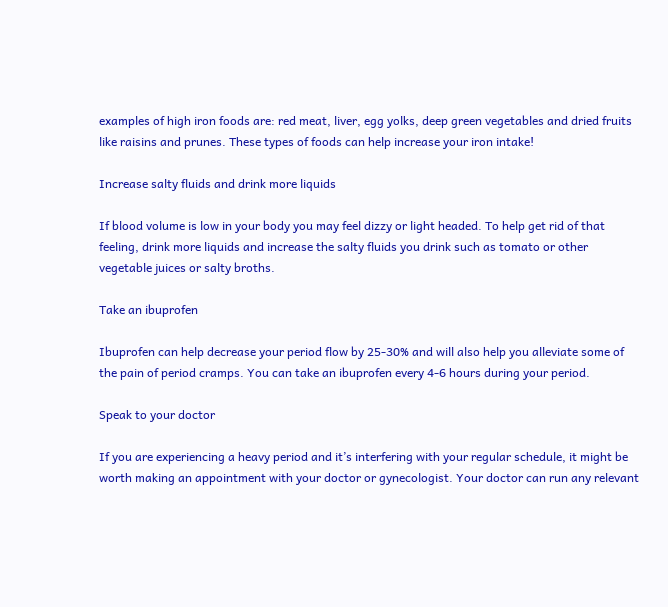examples of high iron foods are: red meat, liver, egg yolks, deep green vegetables and dried fruits like raisins and prunes. These types of foods can help increase your iron intake!

Increase salty fluids and drink more liquids

If blood volume is low in your body you may feel dizzy or light headed. To help get rid of that feeling, drink more liquids and increase the salty fluids you drink such as tomato or other vegetable juices or salty broths.

Take an ibuprofen

Ibuprofen can help decrease your period flow by 25-30% and will also help you alleviate some of the pain of period cramps. You can take an ibuprofen every 4-6 hours during your period.

Speak to your doctor

If you are experiencing a heavy period and it’s interfering with your regular schedule, it might be worth making an appointment with your doctor or gynecologist. Your doctor can run any relevant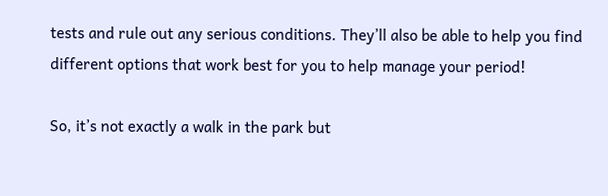tests and rule out any serious conditions. They’ll also be able to help you find different options that work best for you to help manage your period!

So, it’s not exactly a walk in the park but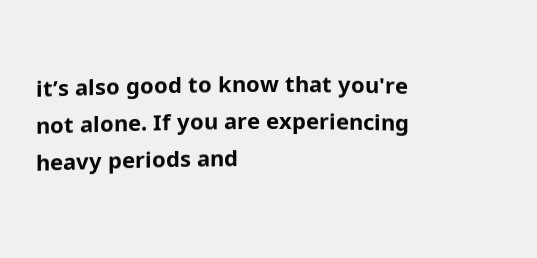it’s also good to know that you're not alone. If you are experiencing heavy periods and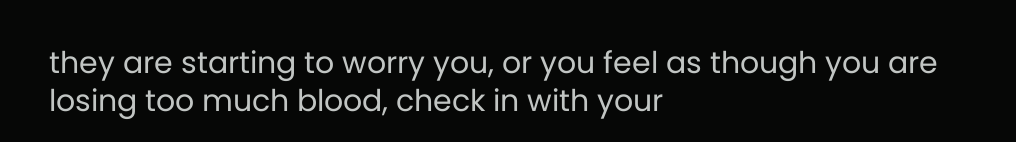they are starting to worry you, or you feel as though you are losing too much blood, check in with your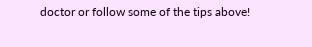doctor or follow some of the tips above!